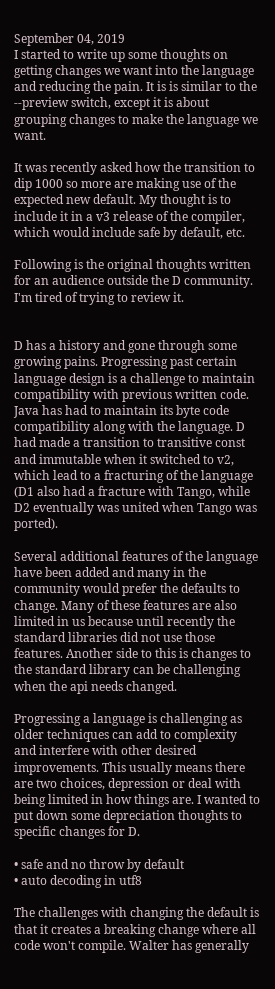September 04, 2019
I started to write up some thoughts on getting changes we want into the language and reducing the pain. It is is similar to the --preview switch, except it is about grouping changes to make the language we want.

It was recently asked how the transition to dip 1000 so more are making use of the expected new default. My thought is to include it in a v3 release of the compiler, which would include safe by default, etc.

Following is the original thoughts written for an audience outside the D community. I'm tired of trying to review it.


D has a history and gone through some growing pains. Progressing past certain language design is a challenge to maintain compatibility with previous written code. Java has had to maintain its byte code compatibility along with the language. D had made a transition to transitive const and immutable when it switched to v2, which lead to a fracturing of the language (D1 also had a fracture with Tango, while D2 eventually was united when Tango was ported).

Several additional features of the language have been added and many in the community would prefer the defaults to change. Many of these features are also limited in us because until recently the standard libraries did not use those features. Another side to this is changes to the standard library can be challenging when the api needs changed.

Progressing a language is challenging as older techniques can add to complexity and interfere with other desired improvements. This usually means there are two choices, depression or deal with being limited in how things are. I wanted to put down some depreciation thoughts to specific changes for D.

• safe and no throw by default
• auto decoding in utf8

The challenges with changing the default is that it creates a breaking change where all code won't compile. Walter has generally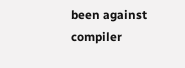been against compiler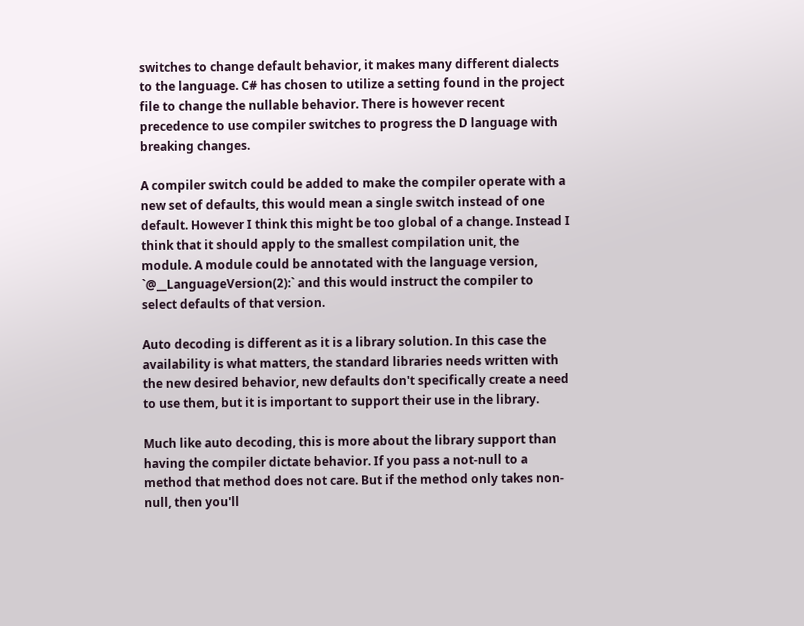switches to change default behavior, it makes many different dialects to the language. C# has chosen to utilize a setting found in the project file to change the nullable behavior. There is however recent precedence to use compiler switches to progress the D language with breaking changes.

A compiler switch could be added to make the compiler operate with a new set of defaults, this would mean a single switch instead of one default. However I think this might be too global of a change. Instead I think that it should apply to the smallest compilation unit, the module. A module could be annotated with the language version, `@__LanguageVersion(2):` and this would instruct the compiler to select defaults of that version.

Auto decoding is different as it is a library solution. In this case the availability is what matters, the standard libraries needs written with the new desired behavior, new defaults don't specifically create a need to use them, but it is important to support their use in the library.

Much like auto decoding, this is more about the library support than having the compiler dictate behavior. If you pass a not-null to a method that method does not care. But if the method only takes non-null, then you'll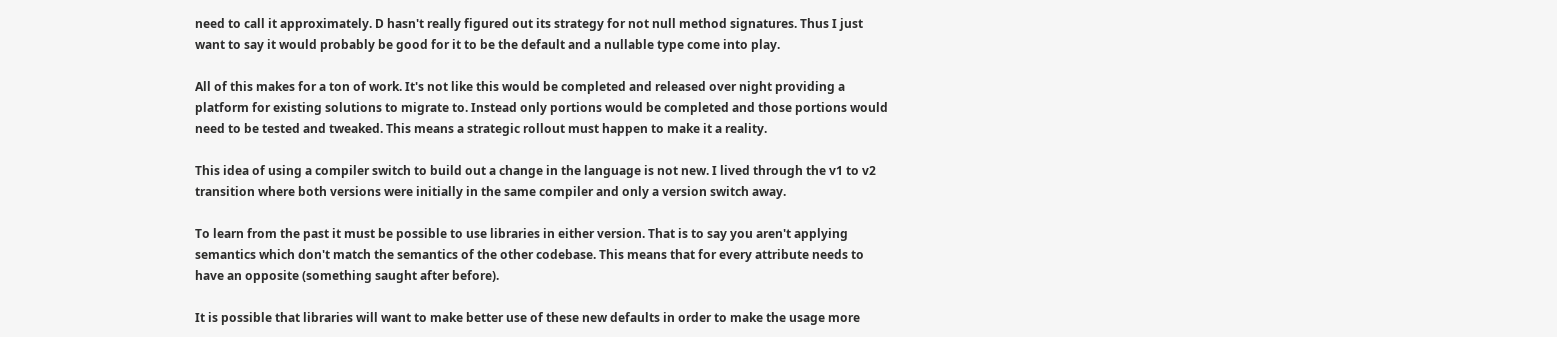need to call it approximately. D hasn't really figured out its strategy for not null method signatures. Thus I just want to say it would probably be good for it to be the default and a nullable type come into play.

All of this makes for a ton of work. It's not like this would be completed and released over night providing a platform for existing solutions to migrate to. Instead only portions would be completed and those portions would need to be tested and tweaked. This means a strategic rollout must happen to make it a reality.

This idea of using a compiler switch to build out a change in the language is not new. I lived through the v1 to v2 transition where both versions were initially in the same compiler and only a version switch away.

To learn from the past it must be possible to use libraries in either version. That is to say you aren't applying semantics which don't match the semantics of the other codebase. This means that for every attribute needs to have an opposite (something saught after before).

It is possible that libraries will want to make better use of these new defaults in order to make the usage more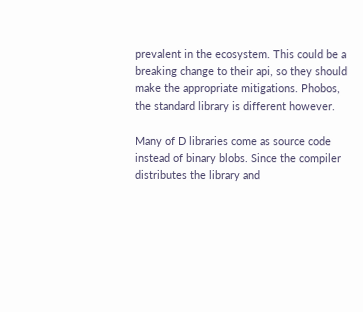prevalent in the ecosystem. This could be a breaking change to their api, so they should make the appropriate mitigations. Phobos, the standard library is different however.

Many of D libraries come as source code instead of binary blobs. Since the compiler distributes the library and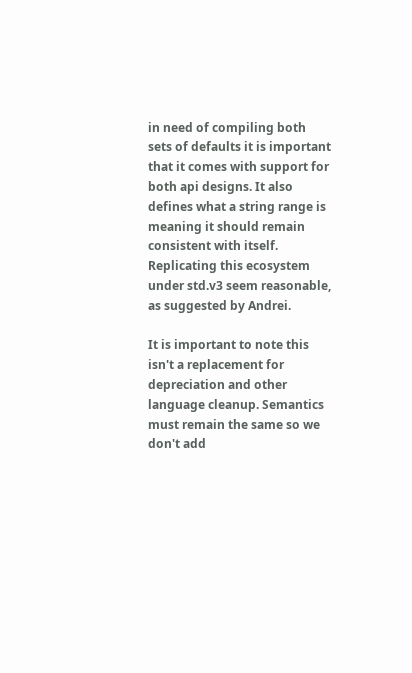in need of compiling both sets of defaults it is important that it comes with support for both api designs. It also defines what a string range is meaning it should remain consistent with itself. Replicating this ecosystem under std.v3 seem reasonable, as suggested by Andrei.

It is important to note this isn't a replacement for depreciation and other language cleanup. Semantics must remain the same so we don't add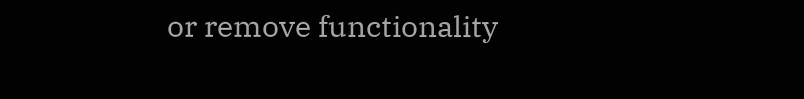or remove functionality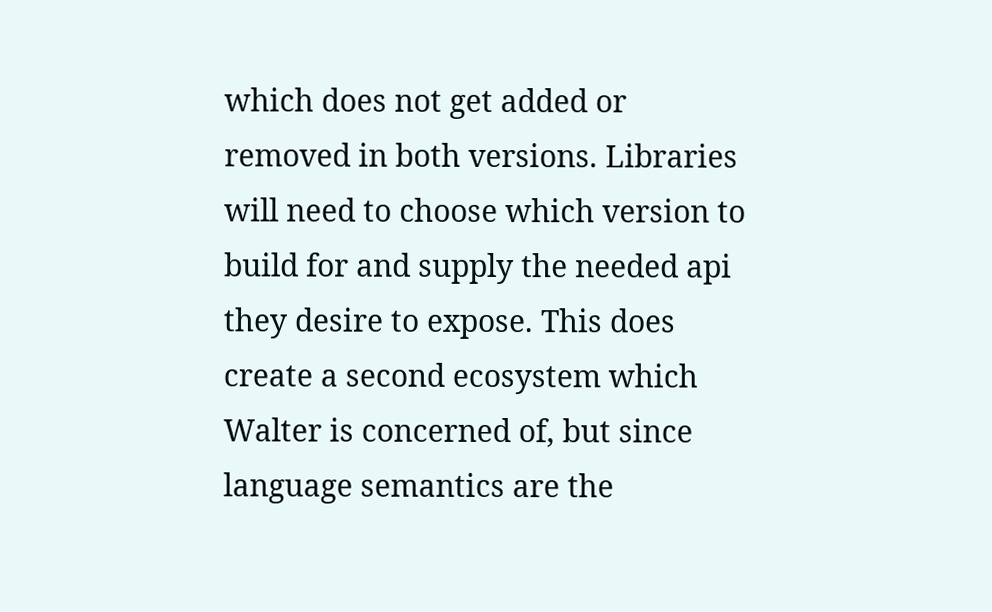which does not get added or removed in both versions. Libraries will need to choose which version to build for and supply the needed api they desire to expose. This does create a second ecosystem which Walter is concerned of, but since language semantics are the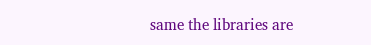same the libraries are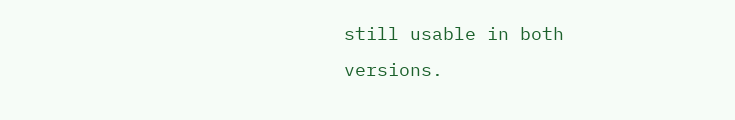still usable in both versions.